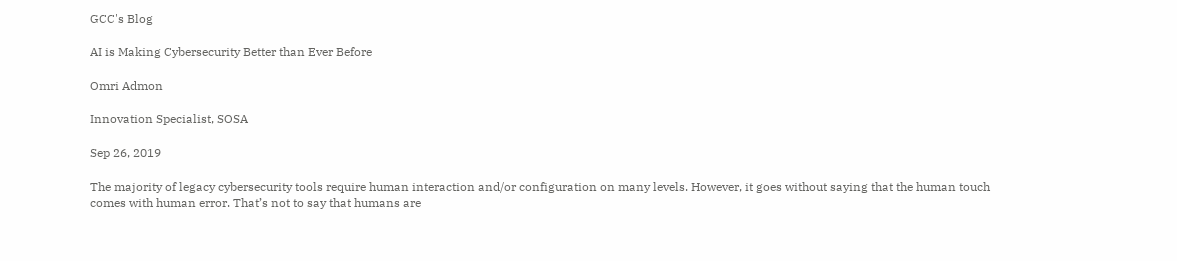GCC's Blog

AI is Making Cybersecurity Better than Ever Before

Omri Admon

Innovation Specialist, SOSA

Sep 26, 2019

The majority of legacy cybersecurity tools require human interaction and/or configuration on many levels. However, it goes without saying that the human touch comes with human error. That’s not to say that humans are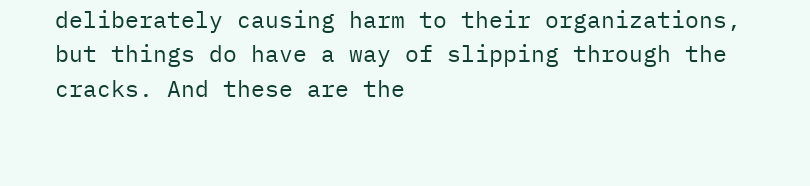deliberately causing harm to their organizations, but things do have a way of slipping through the cracks. And these are the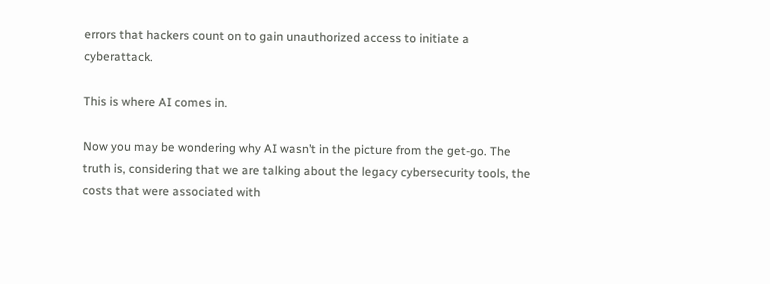errors that hackers count on to gain unauthorized access to initiate a cyberattack.

This is where AI comes in.

Now you may be wondering why AI wasn’t in the picture from the get-go. The truth is, considering that we are talking about the legacy cybersecurity tools, the costs that were associated with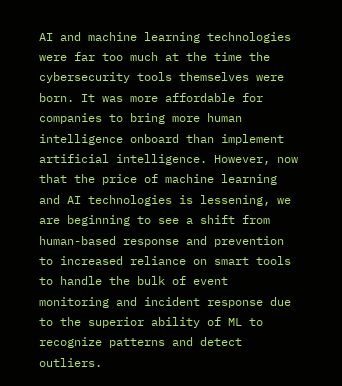AI and machine learning technologies were far too much at the time the cybersecurity tools themselves were born. It was more affordable for companies to bring more human intelligence onboard than implement artificial intelligence. However, now that the price of machine learning and AI technologies is lessening, we are beginning to see a shift from human-based response and prevention to increased reliance on smart tools to handle the bulk of event monitoring and incident response due to the superior ability of ML to recognize patterns and detect outliers.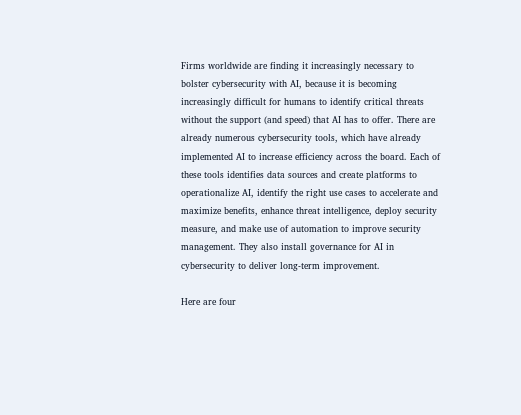Firms worldwide are finding it increasingly necessary to bolster cybersecurity with AI, because it is becoming increasingly difficult for humans to identify critical threats without the support (and speed) that AI has to offer. There are already numerous cybersecurity tools, which have already implemented AI to increase efficiency across the board. Each of these tools identifies data sources and create platforms to operationalize AI, identify the right use cases to accelerate and maximize benefits, enhance threat intelligence, deploy security measure, and make use of automation to improve security management. They also install governance for AI in cybersecurity to deliver long-term improvement.

Here are four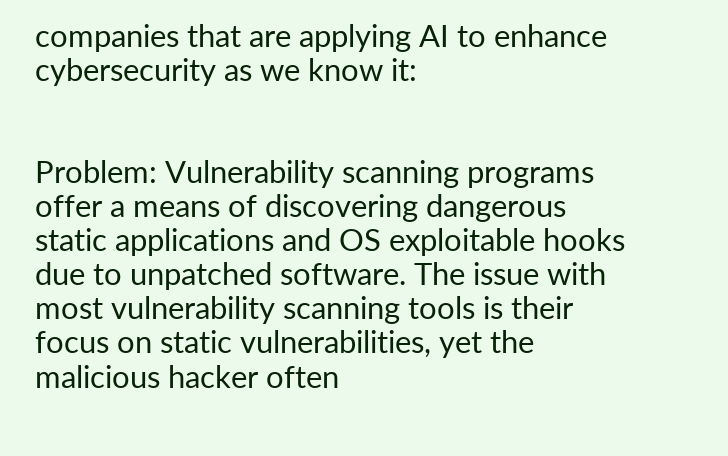companies that are applying AI to enhance cybersecurity as we know it:


Problem: Vulnerability scanning programs offer a means of discovering dangerous static applications and OS exploitable hooks due to unpatched software. The issue with most vulnerability scanning tools is their focus on static vulnerabilities, yet the malicious hacker often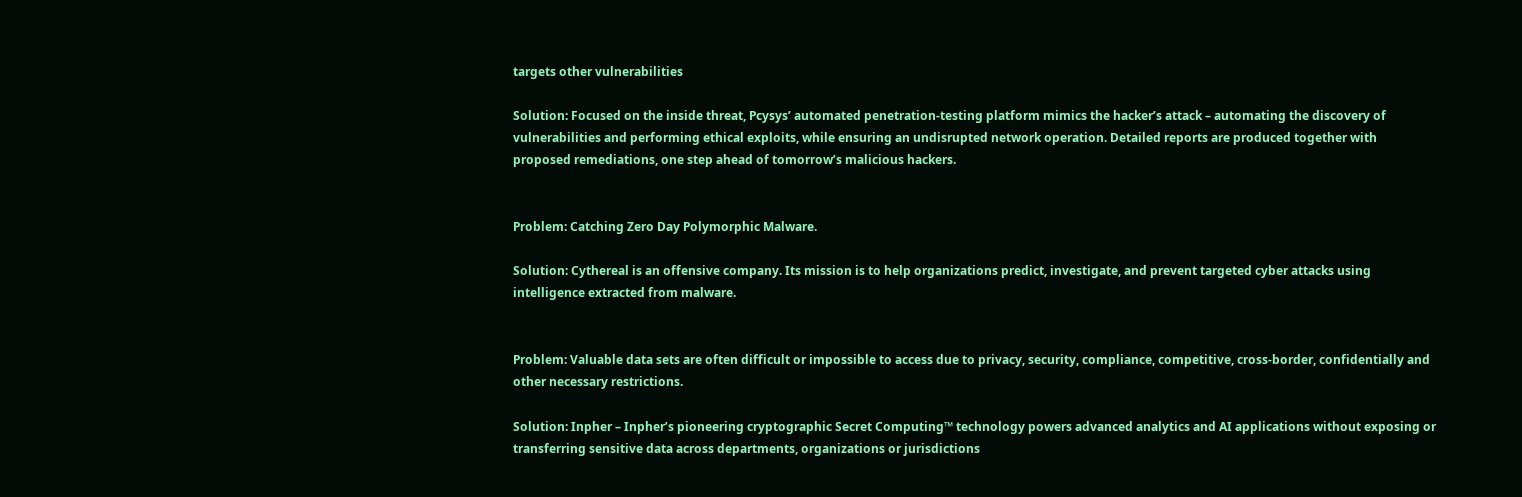targets other vulnerabilities

Solution: Focused on the inside threat, Pcysys’ automated penetration-testing platform mimics the hacker’s attack – automating the discovery of vulnerabilities and performing ethical exploits, while ensuring an undisrupted network operation. Detailed reports are produced together with proposed remediations, one step ahead of tomorrow’s malicious hackers.


Problem: Catching Zero Day Polymorphic Malware.

Solution: Cythereal is an offensive company. Its mission is to help organizations predict, investigate, and prevent targeted cyber attacks using intelligence extracted from malware.


Problem: Valuable data sets are often difficult or impossible to access due to privacy, security, compliance, competitive, cross-border, confidentially and other necessary restrictions.

Solution: Inpher – Inpher’s pioneering cryptographic Secret Computing™ technology powers advanced analytics and AI applications without exposing or transferring sensitive data across departments, organizations or jurisdictions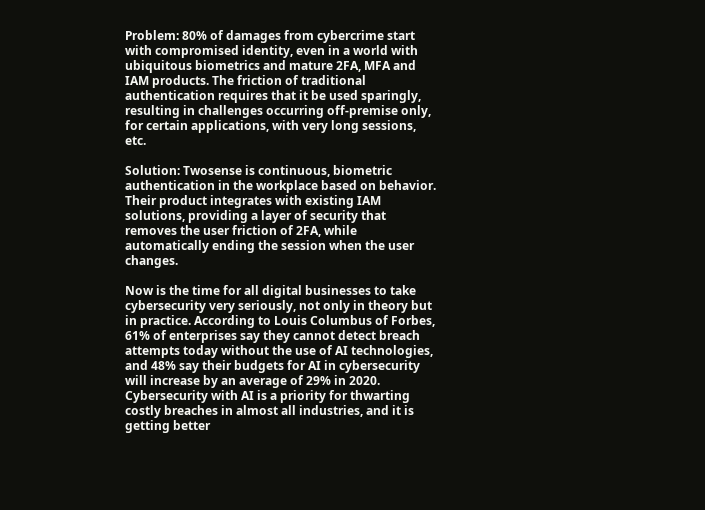Problem: 80% of damages from cybercrime start with compromised identity, even in a world with ubiquitous biometrics and mature 2FA, MFA and IAM products. The friction of traditional authentication requires that it be used sparingly, resulting in challenges occurring off-premise only, for certain applications, with very long sessions, etc.

Solution: Twosense is continuous, biometric authentication in the workplace based on behavior. Their product integrates with existing IAM solutions, providing a layer of security that removes the user friction of 2FA, while automatically ending the session when the user changes.

Now is the time for all digital businesses to take cybersecurity very seriously, not only in theory but in practice. According to Louis Columbus of Forbes, 61% of enterprises say they cannot detect breach attempts today without the use of AI technologies, and 48% say their budgets for AI in cybersecurity will increase by an average of 29% in 2020. Cybersecurity with AI is a priority for thwarting costly breaches in almost all industries, and it is getting better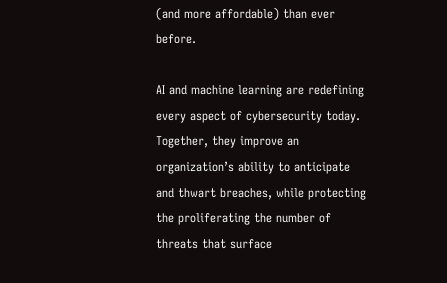(and more affordable) than ever before.

AI and machine learning are redefining every aspect of cybersecurity today. Together, they improve an organization’s ability to anticipate and thwart breaches, while protecting the proliferating the number of threats that surface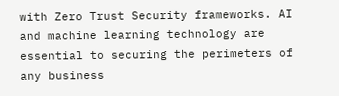with Zero Trust Security frameworks. AI and machine learning technology are essential to securing the perimeters of any business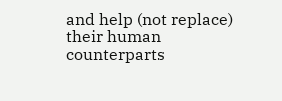and help (not replace) their human counterparts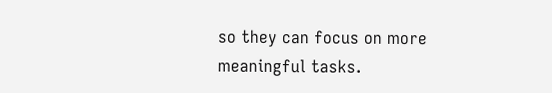so they can focus on more meaningful tasks.